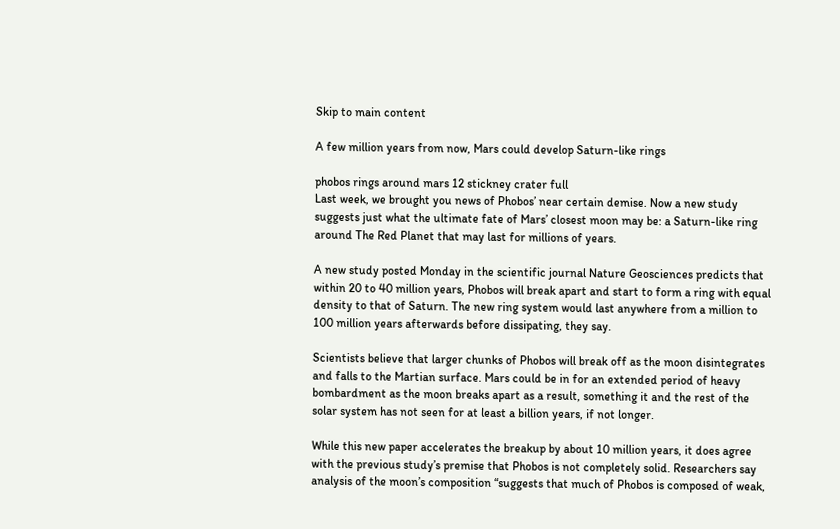Skip to main content

A few million years from now, Mars could develop Saturn-like rings

phobos rings around mars 12 stickney crater full
Last week, we brought you news of Phobos’ near certain demise. Now a new study suggests just what the ultimate fate of Mars’ closest moon may be: a Saturn-like ring around The Red Planet that may last for millions of years.

A new study posted Monday in the scientific journal Nature Geosciences predicts that within 20 to 40 million years, Phobos will break apart and start to form a ring with equal density to that of Saturn. The new ring system would last anywhere from a million to 100 million years afterwards before dissipating, they say.

Scientists believe that larger chunks of Phobos will break off as the moon disintegrates and falls to the Martian surface. Mars could be in for an extended period of heavy bombardment as the moon breaks apart as a result, something it and the rest of the solar system has not seen for at least a billion years, if not longer.

While this new paper accelerates the breakup by about 10 million years, it does agree with the previous study’s premise that Phobos is not completely solid. Researchers say analysis of the moon’s composition “suggests that much of Phobos is composed of weak,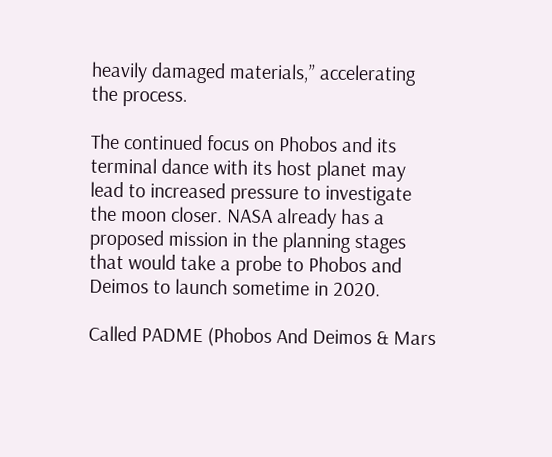heavily damaged materials,” accelerating the process.

The continued focus on Phobos and its terminal dance with its host planet may lead to increased pressure to investigate the moon closer. NASA already has a proposed mission in the planning stages that would take a probe to Phobos and Deimos to launch sometime in 2020.

Called PADME (Phobos And Deimos & Mars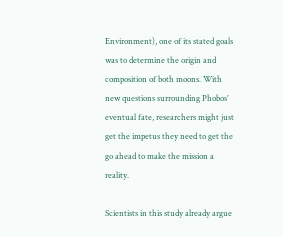Environment), one of its stated goals was to determine the origin and composition of both moons. With new questions surrounding Phobos’ eventual fate, researchers might just get the impetus they need to get the go ahead to make the mission a reality.

Scientists in this study already argue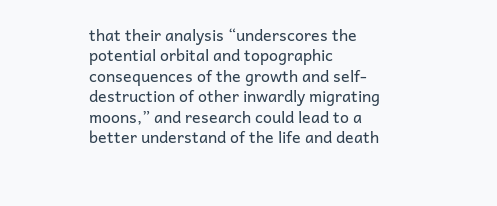that their analysis “underscores the potential orbital and topographic consequences of the growth and self-destruction of other inwardly migrating moons,” and research could lead to a better understand of the life and death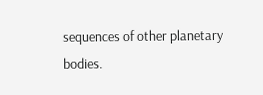sequences of other planetary bodies.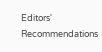Editors' Recommendations